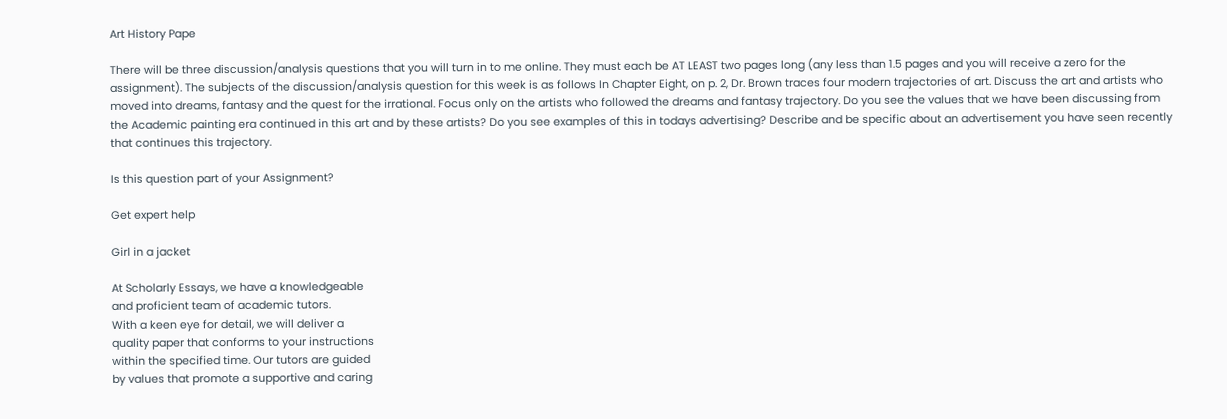Art History Pape

There will be three discussion/analysis questions that you will turn in to me online. They must each be AT LEAST two pages long (any less than 1.5 pages and you will receive a zero for the assignment). The subjects of the discussion/analysis question for this week is as follows In Chapter Eight, on p. 2, Dr. Brown traces four modern trajectories of art. Discuss the art and artists who moved into dreams, fantasy and the quest for the irrational. Focus only on the artists who followed the dreams and fantasy trajectory. Do you see the values that we have been discussing from the Academic painting era continued in this art and by these artists? Do you see examples of this in todays advertising? Describe and be specific about an advertisement you have seen recently that continues this trajectory.

Is this question part of your Assignment?

Get expert help

Girl in a jacket

At Scholarly Essays, we have a knowledgeable
and proficient team of academic tutors.
With a keen eye for detail, we will deliver a
quality paper that conforms to your instructions
within the specified time. Our tutors are guided
by values that promote a supportive and caring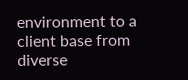environment to a client base from diverse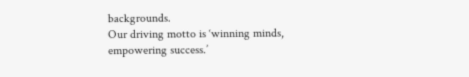backgrounds.
Our driving motto is ‘winning minds, empowering success.’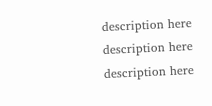description here description here description here